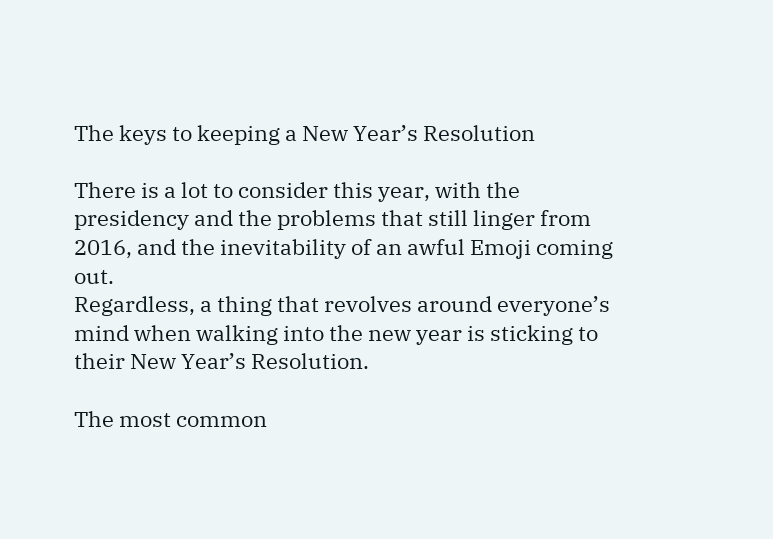The keys to keeping a New Year’s Resolution

There is a lot to consider this year, with the presidency and the problems that still linger from 2016, and the inevitability of an awful Emoji coming out.
Regardless, a thing that revolves around everyone’s mind when walking into the new year is sticking to their New Year’s Resolution.

The most common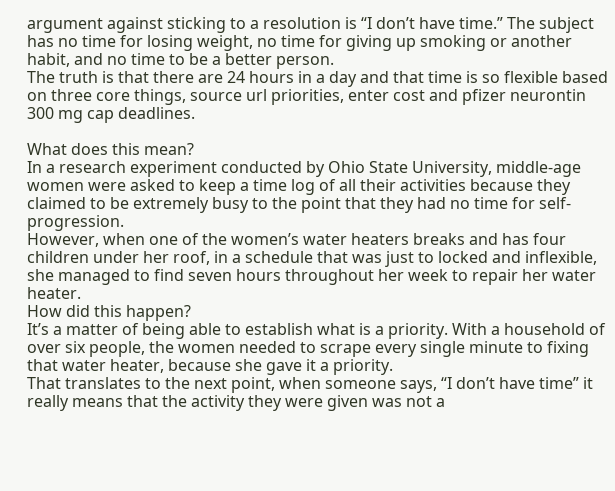argument against sticking to a resolution is “I don’t have time.” The subject has no time for losing weight, no time for giving up smoking or another habit, and no time to be a better person.
The truth is that there are 24 hours in a day and that time is so flexible based on three core things, source url priorities, enter cost and pfizer neurontin 300 mg cap deadlines.

What does this mean?
In a research experiment conducted by Ohio State University, middle-age women were asked to keep a time log of all their activities because they claimed to be extremely busy to the point that they had no time for self-progression.
However, when one of the women’s water heaters breaks and has four children under her roof, in a schedule that was just to locked and inflexible, she managed to find seven hours throughout her week to repair her water heater.
How did this happen?
It’s a matter of being able to establish what is a priority. With a household of over six people, the women needed to scrape every single minute to fixing that water heater, because she gave it a priority.
That translates to the next point, when someone says, “I don’t have time” it really means that the activity they were given was not a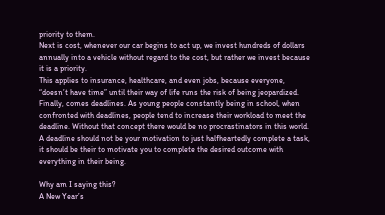priority to them.
Next is cost, whenever our car begins to act up, we invest hundreds of dollars annually into a vehicle without regard to the cost, but rather we invest because it is a priority.
This applies to insurance, healthcare, and even jobs, because everyone, “doesn’t have time” until their way of life runs the risk of being jeopardized.
Finally, comes deadlines. As young people constantly being in school, when confronted with deadlines, people tend to increase their workload to meet the deadline. Without that concept there would be no procrastinators in this world.
A deadline should not be your motivation to just halfheartedly complete a task, it should be their to motivate you to complete the desired outcome with everything in their being.

Why am I saying this?
A New Year’s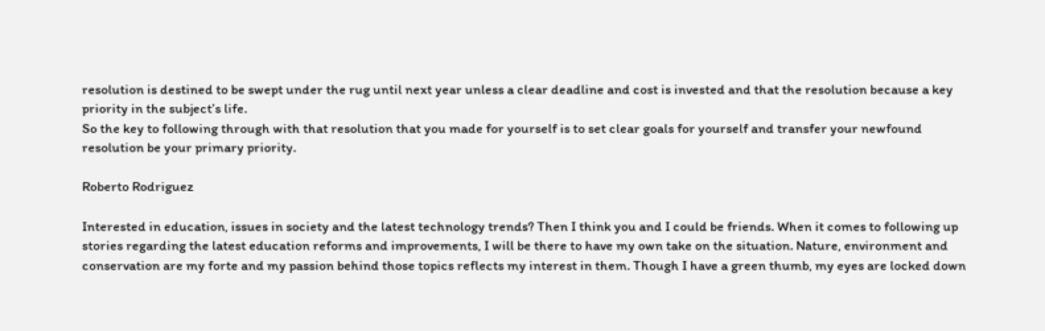resolution is destined to be swept under the rug until next year unless a clear deadline and cost is invested and that the resolution because a key priority in the subject’s life.
So the key to following through with that resolution that you made for yourself is to set clear goals for yourself and transfer your newfound resolution be your primary priority.

Roberto Rodriguez

Interested in education, issues in society and the latest technology trends? Then I think you and I could be friends. When it comes to following up stories regarding the latest education reforms and improvements, I will be there to have my own take on the situation. Nature, environment and conservation are my forte and my passion behind those topics reflects my interest in them. Though I have a green thumb, my eyes are locked down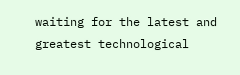waiting for the latest and greatest technological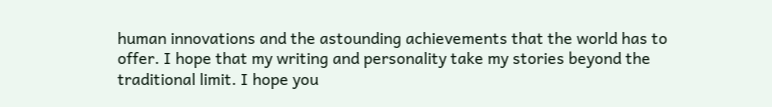human innovations and the astounding achievements that the world has to offer. I hope that my writing and personality take my stories beyond the traditional limit. I hope you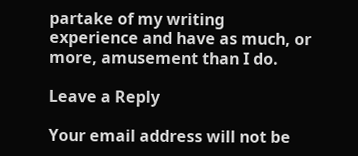partake of my writing experience and have as much, or more, amusement than I do.

Leave a Reply

Your email address will not be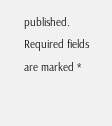published. Required fields are marked *